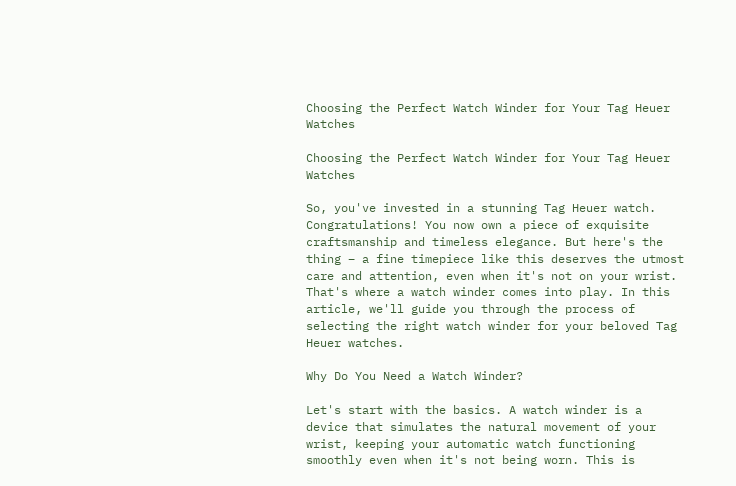Choosing the Perfect Watch Winder for Your Tag Heuer Watches

Choosing the Perfect Watch Winder for Your Tag Heuer Watches

So, you've invested in a stunning Tag Heuer watch. Congratulations! You now own a piece of exquisite craftsmanship and timeless elegance. But here's the thing – a fine timepiece like this deserves the utmost care and attention, even when it's not on your wrist. That's where a watch winder comes into play. In this article, we'll guide you through the process of selecting the right watch winder for your beloved Tag Heuer watches.

Why Do You Need a Watch Winder?

Let's start with the basics. A watch winder is a device that simulates the natural movement of your wrist, keeping your automatic watch functioning smoothly even when it's not being worn. This is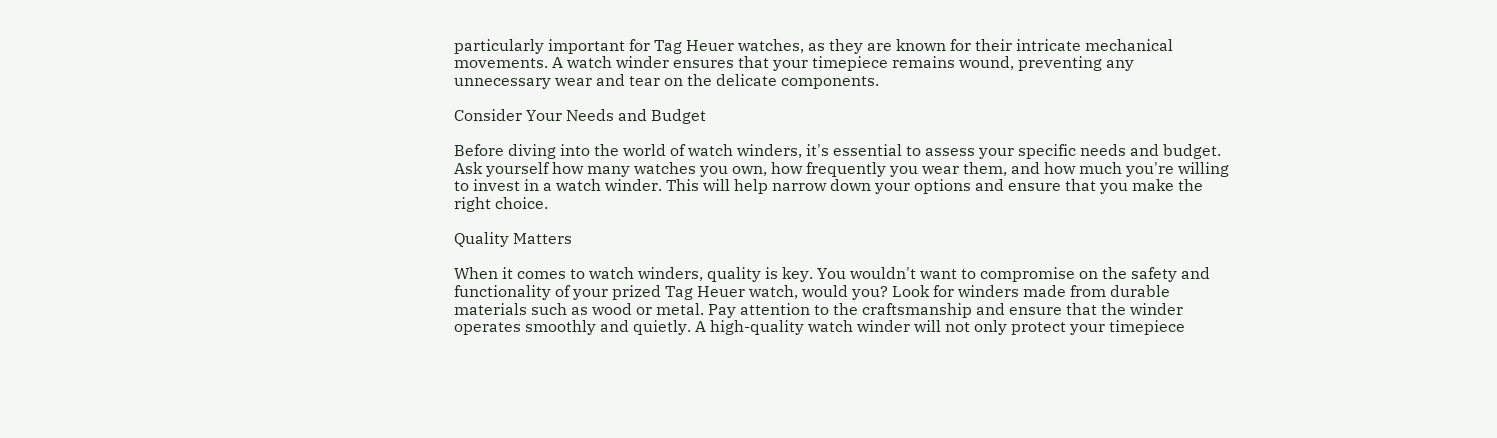particularly important for Tag Heuer watches, as they are known for their intricate mechanical movements. A watch winder ensures that your timepiece remains wound, preventing any unnecessary wear and tear on the delicate components.

Consider Your Needs and Budget

Before diving into the world of watch winders, it's essential to assess your specific needs and budget. Ask yourself how many watches you own, how frequently you wear them, and how much you're willing to invest in a watch winder. This will help narrow down your options and ensure that you make the right choice.

Quality Matters

When it comes to watch winders, quality is key. You wouldn't want to compromise on the safety and functionality of your prized Tag Heuer watch, would you? Look for winders made from durable materials such as wood or metal. Pay attention to the craftsmanship and ensure that the winder operates smoothly and quietly. A high-quality watch winder will not only protect your timepiece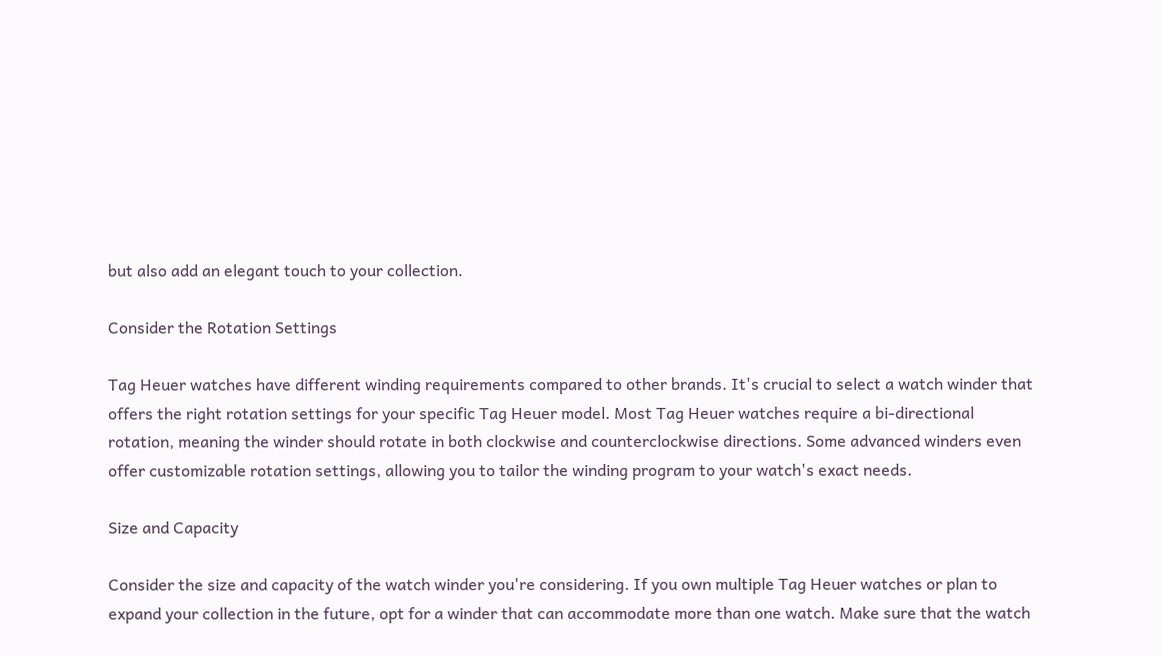but also add an elegant touch to your collection.

Consider the Rotation Settings

Tag Heuer watches have different winding requirements compared to other brands. It's crucial to select a watch winder that offers the right rotation settings for your specific Tag Heuer model. Most Tag Heuer watches require a bi-directional rotation, meaning the winder should rotate in both clockwise and counterclockwise directions. Some advanced winders even offer customizable rotation settings, allowing you to tailor the winding program to your watch's exact needs.

Size and Capacity

Consider the size and capacity of the watch winder you're considering. If you own multiple Tag Heuer watches or plan to expand your collection in the future, opt for a winder that can accommodate more than one watch. Make sure that the watch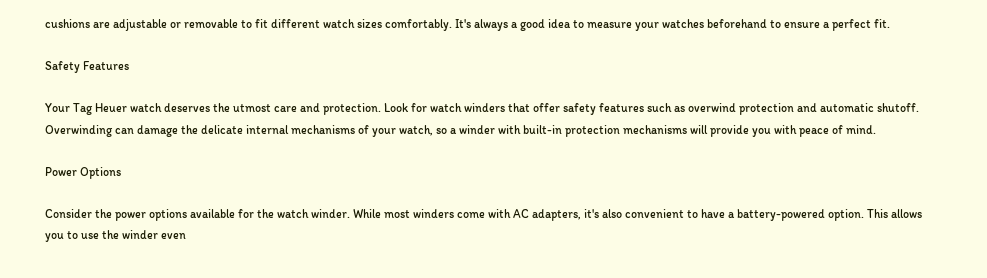cushions are adjustable or removable to fit different watch sizes comfortably. It's always a good idea to measure your watches beforehand to ensure a perfect fit.

Safety Features

Your Tag Heuer watch deserves the utmost care and protection. Look for watch winders that offer safety features such as overwind protection and automatic shutoff. Overwinding can damage the delicate internal mechanisms of your watch, so a winder with built-in protection mechanisms will provide you with peace of mind.

Power Options

Consider the power options available for the watch winder. While most winders come with AC adapters, it's also convenient to have a battery-powered option. This allows you to use the winder even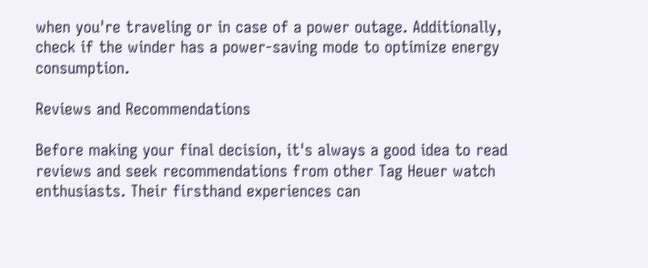when you're traveling or in case of a power outage. Additionally, check if the winder has a power-saving mode to optimize energy consumption.

Reviews and Recommendations

Before making your final decision, it's always a good idea to read reviews and seek recommendations from other Tag Heuer watch enthusiasts. Their firsthand experiences can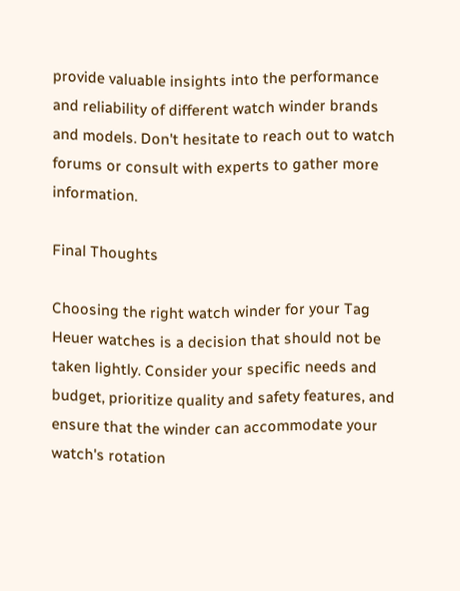provide valuable insights into the performance and reliability of different watch winder brands and models. Don't hesitate to reach out to watch forums or consult with experts to gather more information.

Final Thoughts

Choosing the right watch winder for your Tag Heuer watches is a decision that should not be taken lightly. Consider your specific needs and budget, prioritize quality and safety features, and ensure that the winder can accommodate your watch's rotation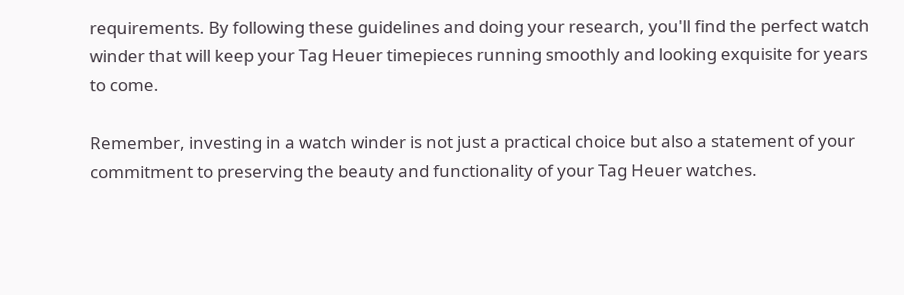requirements. By following these guidelines and doing your research, you'll find the perfect watch winder that will keep your Tag Heuer timepieces running smoothly and looking exquisite for years to come.

Remember, investing in a watch winder is not just a practical choice but also a statement of your commitment to preserving the beauty and functionality of your Tag Heuer watches.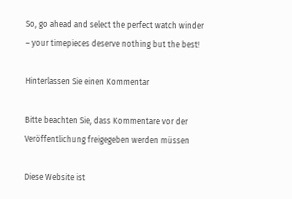So, go ahead and select the perfect watch winder – your timepieces deserve nothing but the best!

Hinterlassen Sie einen Kommentar

Bitte beachten Sie, dass Kommentare vor der Veröffentlichung freigegeben werden müssen

Diese Website ist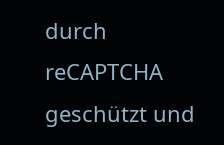durch reCAPTCHA geschützt und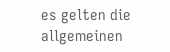es gelten die allgemeinen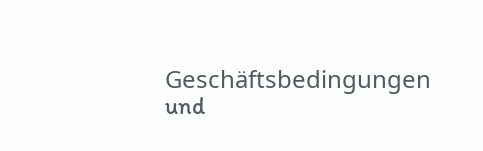Geschäftsbedingungen und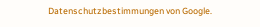Datenschutzbestimmungen von Google.